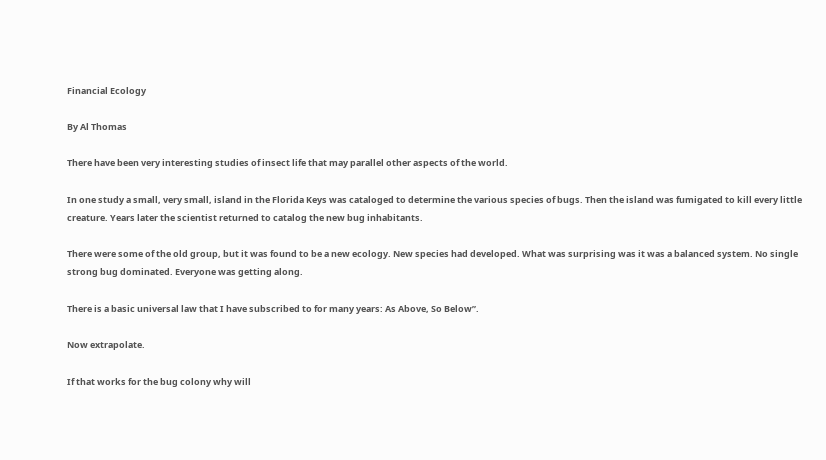Financial Ecology

By Al Thomas

There have been very interesting studies of insect life that may parallel other aspects of the world.

In one study a small, very small, island in the Florida Keys was cataloged to determine the various species of bugs. Then the island was fumigated to kill every little creature. Years later the scientist returned to catalog the new bug inhabitants.

There were some of the old group, but it was found to be a new ecology. New species had developed. What was surprising was it was a balanced system. No single strong bug dominated. Everyone was getting along.

There is a basic universal law that I have subscribed to for many years: As Above, So Below”.

Now extrapolate.

If that works for the bug colony why will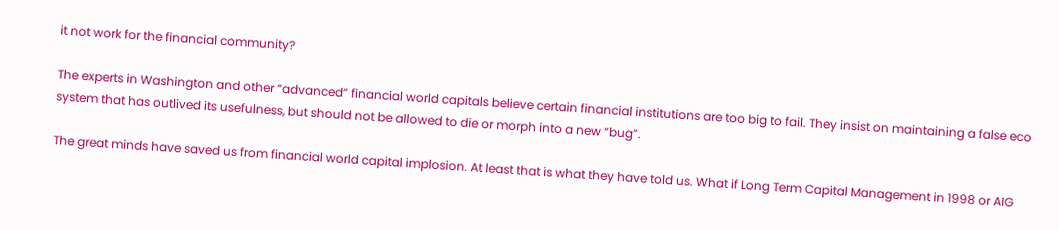it not work for the financial community?

The experts in Washington and other “advanced” financial world capitals believe certain financial institutions are too big to fail. They insist on maintaining a false eco system that has outlived its usefulness, but should not be allowed to die or morph into a new “bug”.

The great minds have saved us from financial world capital implosion. At least that is what they have told us. What if Long Term Capital Management in 1998 or AIG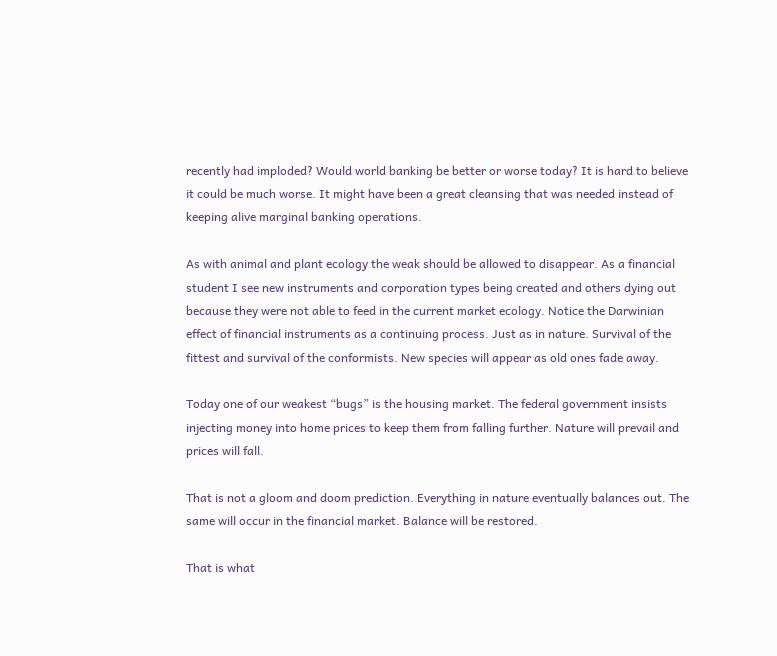recently had imploded? Would world banking be better or worse today? It is hard to believe it could be much worse. It might have been a great cleansing that was needed instead of keeping alive marginal banking operations.

As with animal and plant ecology the weak should be allowed to disappear. As a financial student I see new instruments and corporation types being created and others dying out because they were not able to feed in the current market ecology. Notice the Darwinian effect of financial instruments as a continuing process. Just as in nature. Survival of the fittest and survival of the conformists. New species will appear as old ones fade away.

Today one of our weakest “bugs” is the housing market. The federal government insists injecting money into home prices to keep them from falling further. Nature will prevail and prices will fall.

That is not a gloom and doom prediction. Everything in nature eventually balances out. The same will occur in the financial market. Balance will be restored.

That is what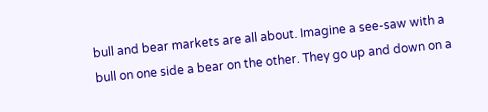bull and bear markets are all about. Imagine a see-saw with a bull on one side a bear on the other. They go up and down on a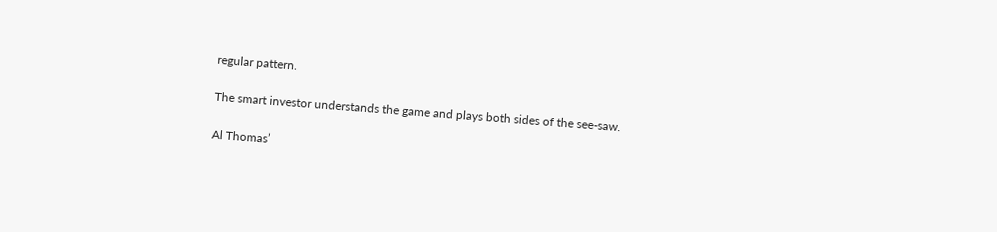regular pattern.

The smart investor understands the game and plays both sides of the see-saw.

Al Thomas’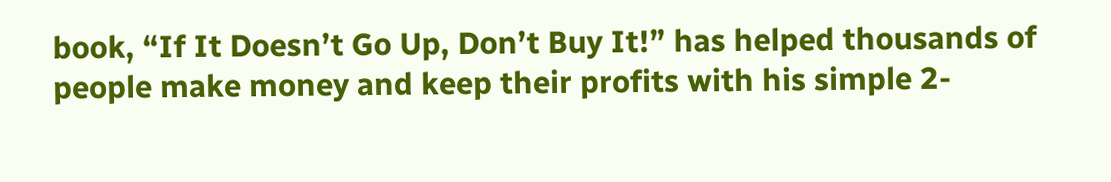book, “If It Doesn’t Go Up, Don’t Buy It!” has helped thousands of people make money and keep their profits with his simple 2-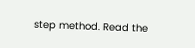step method. Read the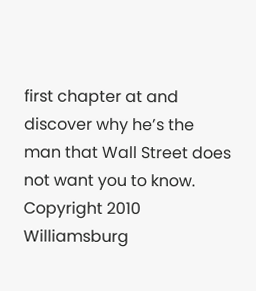first chapter at and discover why he’s the man that Wall Street does not want you to know. Copyright 2010 Williamsburg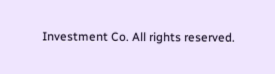Investment Co. All rights reserved.